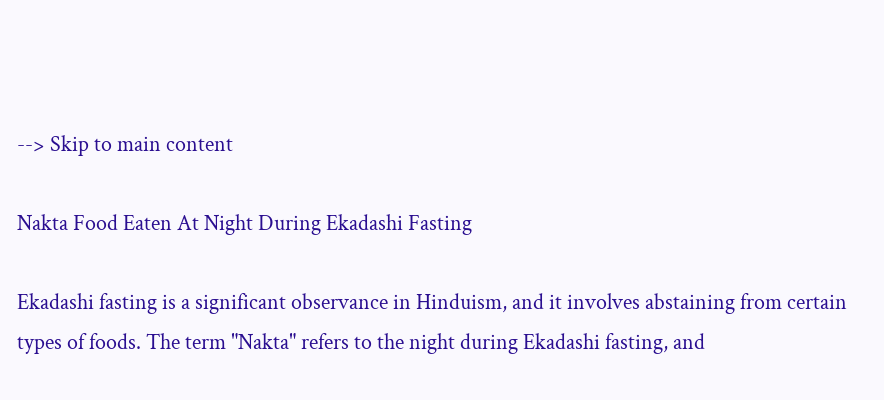--> Skip to main content

Nakta Food Eaten At Night During Ekadashi Fasting

Ekadashi fasting is a significant observance in Hinduism, and it involves abstaining from certain types of foods. The term "Nakta" refers to the night during Ekadashi fasting, and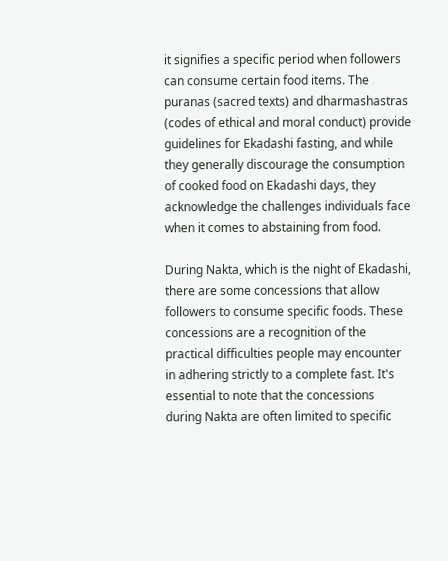it signifies a specific period when followers can consume certain food items. The puranas (sacred texts) and dharmashastras (codes of ethical and moral conduct) provide guidelines for Ekadashi fasting, and while they generally discourage the consumption of cooked food on Ekadashi days, they acknowledge the challenges individuals face when it comes to abstaining from food.

During Nakta, which is the night of Ekadashi, there are some concessions that allow followers to consume specific foods. These concessions are a recognition of the practical difficulties people may encounter in adhering strictly to a complete fast. It's essential to note that the concessions during Nakta are often limited to specific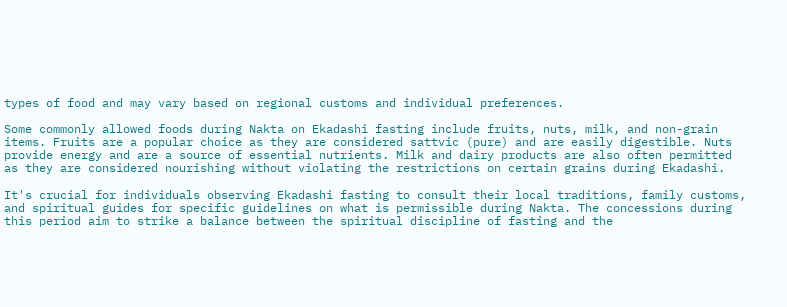types of food and may vary based on regional customs and individual preferences.

Some commonly allowed foods during Nakta on Ekadashi fasting include fruits, nuts, milk, and non-grain items. Fruits are a popular choice as they are considered sattvic (pure) and are easily digestible. Nuts provide energy and are a source of essential nutrients. Milk and dairy products are also often permitted as they are considered nourishing without violating the restrictions on certain grains during Ekadashi.

It's crucial for individuals observing Ekadashi fasting to consult their local traditions, family customs, and spiritual guides for specific guidelines on what is permissible during Nakta. The concessions during this period aim to strike a balance between the spiritual discipline of fasting and the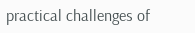practical challenges of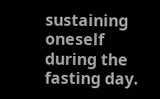sustaining oneself during the fasting day.